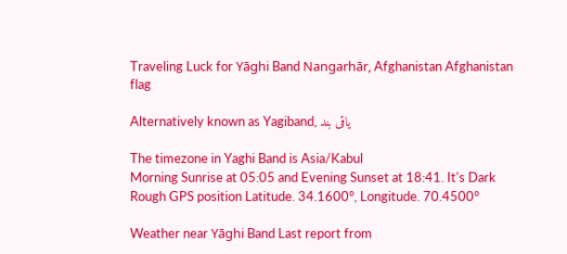Traveling Luck for Yāghi Band Nangarhār, Afghanistan Afghanistan flag

Alternatively known as Yagiband, یاقی بند

The timezone in Yaghi Band is Asia/Kabul
Morning Sunrise at 05:05 and Evening Sunset at 18:41. It's Dark
Rough GPS position Latitude. 34.1600°, Longitude. 70.4500°

Weather near Yāghi Band Last report from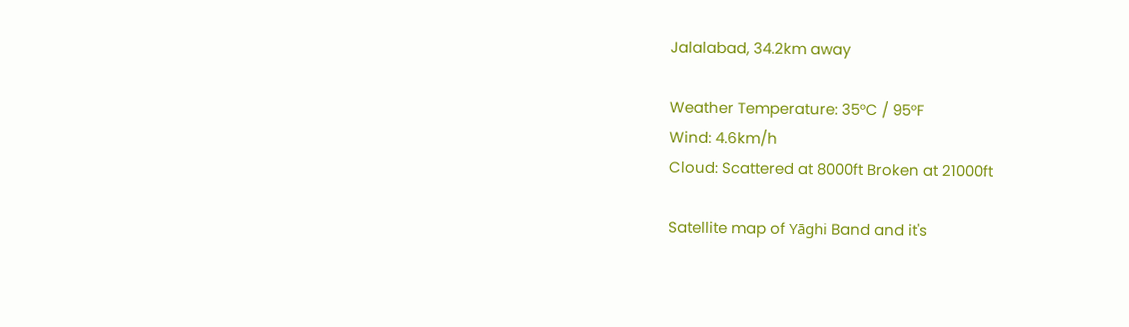Jalalabad, 34.2km away

Weather Temperature: 35°C / 95°F
Wind: 4.6km/h
Cloud: Scattered at 8000ft Broken at 21000ft

Satellite map of Yāghi Band and it's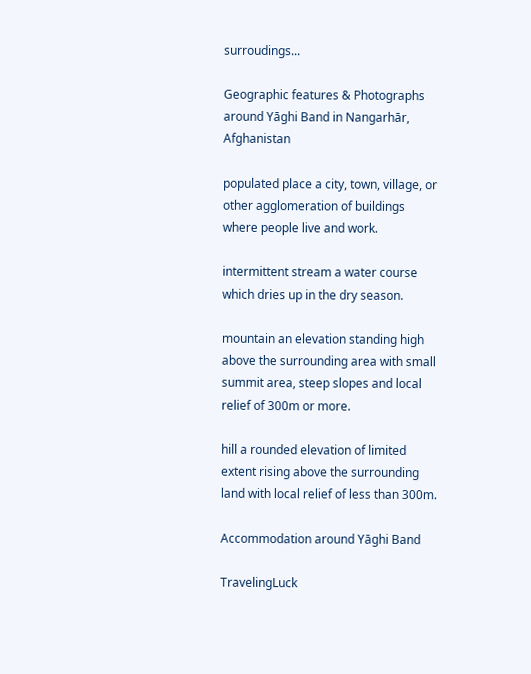surroudings...

Geographic features & Photographs around Yāghi Band in Nangarhār, Afghanistan

populated place a city, town, village, or other agglomeration of buildings where people live and work.

intermittent stream a water course which dries up in the dry season.

mountain an elevation standing high above the surrounding area with small summit area, steep slopes and local relief of 300m or more.

hill a rounded elevation of limited extent rising above the surrounding land with local relief of less than 300m.

Accommodation around Yāghi Band

TravelingLuck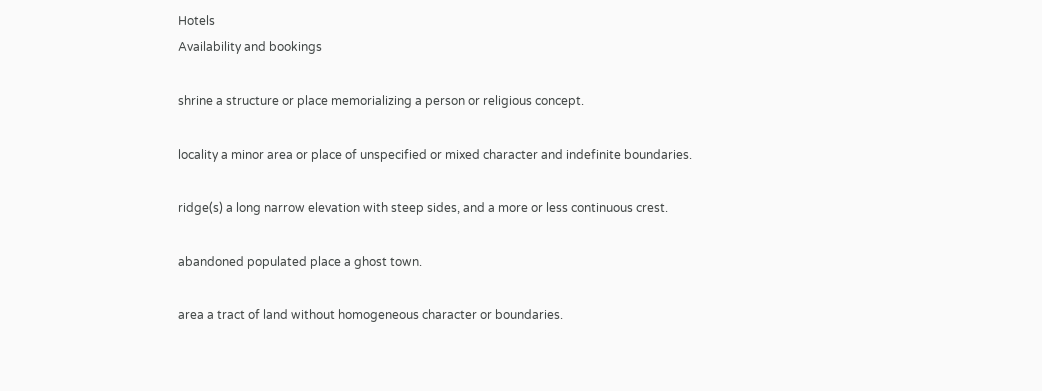Hotels
Availability and bookings

shrine a structure or place memorializing a person or religious concept.

locality a minor area or place of unspecified or mixed character and indefinite boundaries.

ridge(s) a long narrow elevation with steep sides, and a more or less continuous crest.

abandoned populated place a ghost town.

area a tract of land without homogeneous character or boundaries.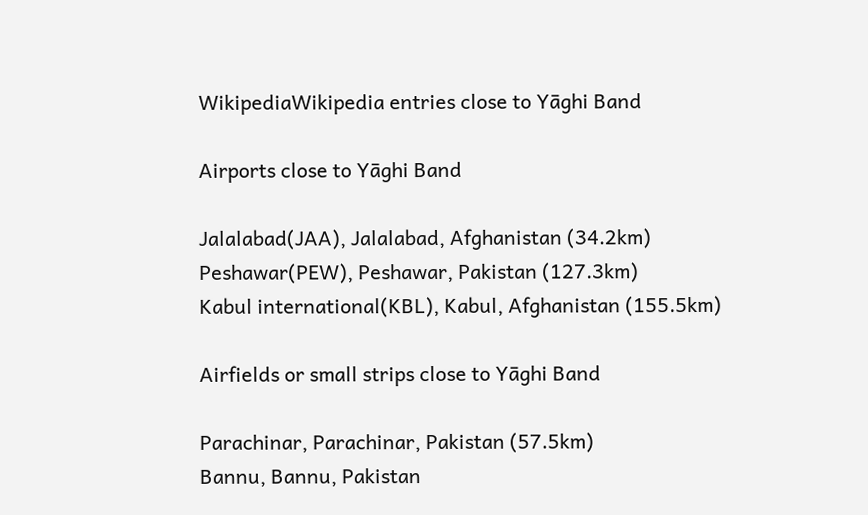WikipediaWikipedia entries close to Yāghi Band

Airports close to Yāghi Band

Jalalabad(JAA), Jalalabad, Afghanistan (34.2km)
Peshawar(PEW), Peshawar, Pakistan (127.3km)
Kabul international(KBL), Kabul, Afghanistan (155.5km)

Airfields or small strips close to Yāghi Band

Parachinar, Parachinar, Pakistan (57.5km)
Bannu, Bannu, Pakistan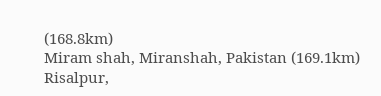(168.8km)
Miram shah, Miranshah, Pakistan (169.1km)
Risalpur,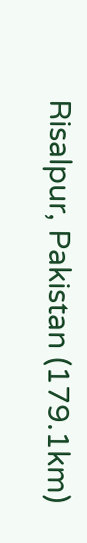Risalpur, Pakistan (179.1km)